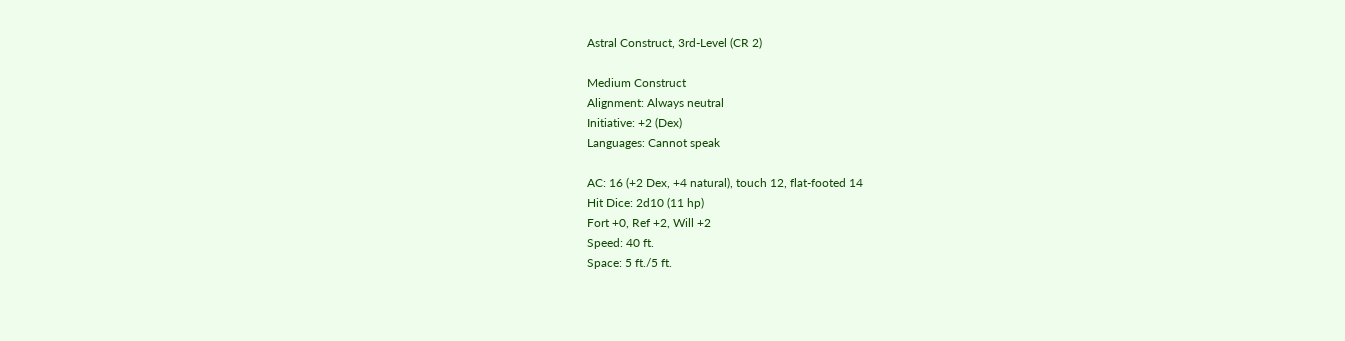Astral Construct, 3rd-Level (CR 2)

Medium Construct
Alignment: Always neutral
Initiative: +2 (Dex)
Languages: Cannot speak

AC: 16 (+2 Dex, +4 natural), touch 12, flat-footed 14
Hit Dice: 2d10 (11 hp)
Fort +0, Ref +2, Will +2
Speed: 40 ft.
Space: 5 ft./5 ft.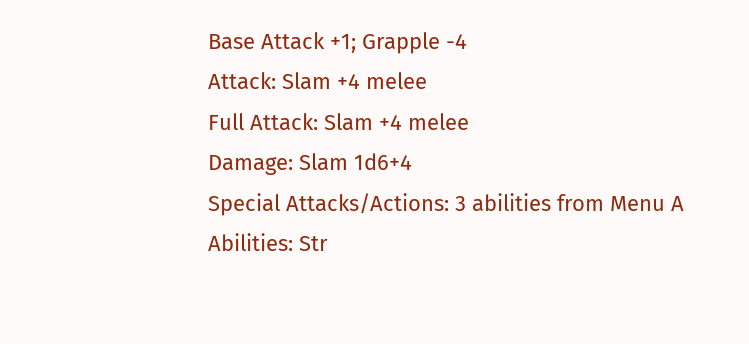Base Attack +1; Grapple -4
Attack: Slam +4 melee
Full Attack: Slam +4 melee
Damage: Slam 1d6+4
Special Attacks/Actions: 3 abilities from Menu A
Abilities: Str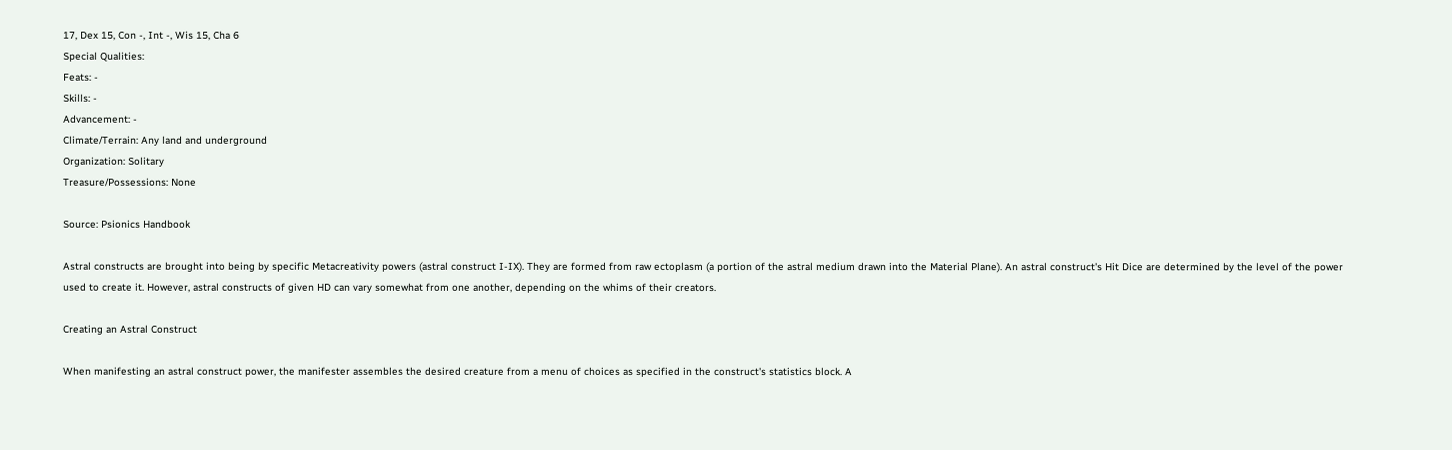17, Dex 15, Con -, Int -, Wis 15, Cha 6
Special Qualities:
Feats: -
Skills: -
Advancement: -
Climate/Terrain: Any land and underground
Organization: Solitary
Treasure/Possessions: None

Source: Psionics Handbook

Astral constructs are brought into being by specific Metacreativity powers (astral construct I-IX). They are formed from raw ectoplasm (a portion of the astral medium drawn into the Material Plane). An astral construct's Hit Dice are determined by the level of the power used to create it. However, astral constructs of given HD can vary somewhat from one another, depending on the whims of their creators.

Creating an Astral Construct

When manifesting an astral construct power, the manifester assembles the desired creature from a menu of choices as specified in the construct's statistics block. A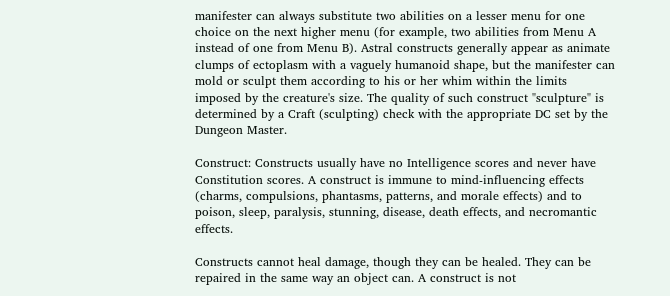manifester can always substitute two abilities on a lesser menu for one choice on the next higher menu (for example, two abilities from Menu A instead of one from Menu B). Astral constructs generally appear as animate clumps of ectoplasm with a vaguely humanoid shape, but the manifester can mold or sculpt them according to his or her whim within the limits imposed by the creature's size. The quality of such construct "sculpture" is determined by a Craft (sculpting) check with the appropriate DC set by the Dungeon Master.

Construct: Constructs usually have no Intelligence scores and never have Constitution scores. A construct is immune to mind-influencing effects (charms, compulsions, phantasms, patterns, and morale effects) and to poison, sleep, paralysis, stunning, disease, death effects, and necromantic effects.

Constructs cannot heal damage, though they can be healed. They can be repaired in the same way an object can. A construct is not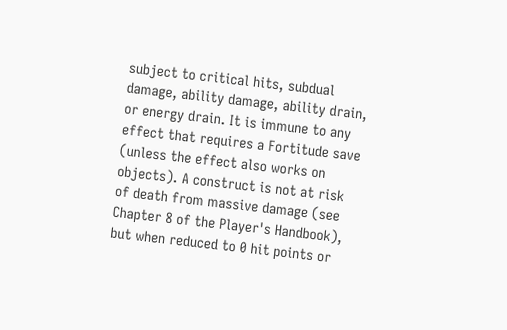subject to critical hits, subdual damage, ability damage, ability drain, or energy drain. It is immune to any effect that requires a Fortitude save (unless the effect also works on objects). A construct is not at risk of death from massive damage (see Chapter 8 of the Player's Handbook), but when reduced to 0 hit points or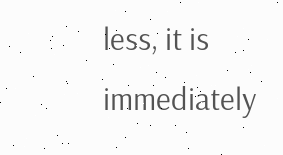less, it is immediately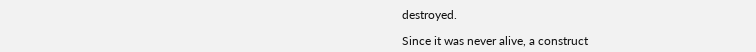destroyed.

Since it was never alive, a construct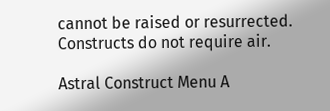cannot be raised or resurrected. Constructs do not require air.

Astral Construct Menu A